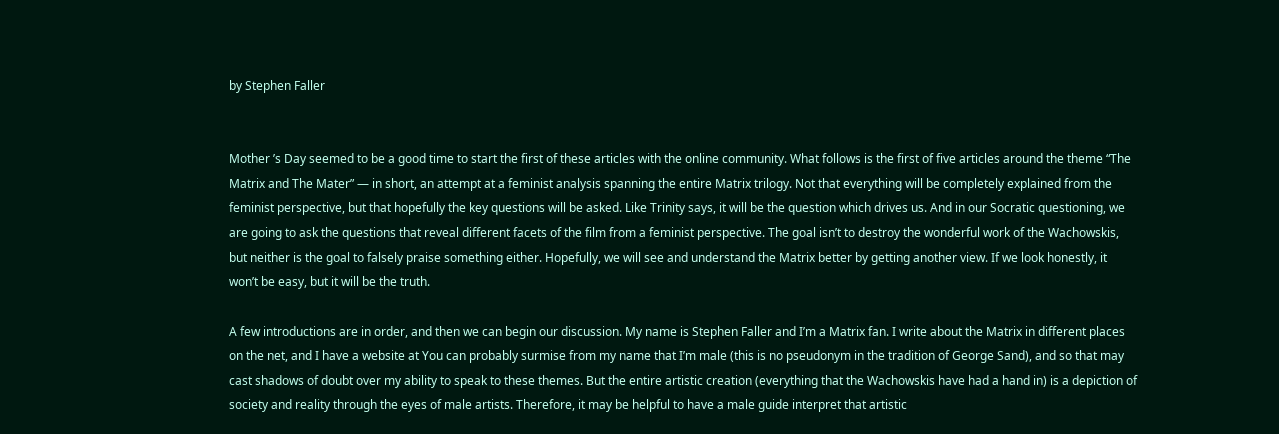by Stephen Faller


Mother ’s Day seemed to be a good time to start the first of these articles with the online community. What follows is the first of five articles around the theme “The Matrix and The Mater” — in short, an attempt at a feminist analysis spanning the entire Matrix trilogy. Not that everything will be completely explained from the feminist perspective, but that hopefully the key questions will be asked. Like Trinity says, it will be the question which drives us. And in our Socratic questioning, we are going to ask the questions that reveal different facets of the film from a feminist perspective. The goal isn’t to destroy the wonderful work of the Wachowskis, but neither is the goal to falsely praise something either. Hopefully, we will see and understand the Matrix better by getting another view. If we look honestly, it won’t be easy, but it will be the truth.

A few introductions are in order, and then we can begin our discussion. My name is Stephen Faller and I’m a Matrix fan. I write about the Matrix in different places on the net, and I have a website at You can probably surmise from my name that I’m male (this is no pseudonym in the tradition of George Sand), and so that may cast shadows of doubt over my ability to speak to these themes. But the entire artistic creation (everything that the Wachowskis have had a hand in) is a depiction of society and reality through the eyes of male artists. Therefore, it may be helpful to have a male guide interpret that artistic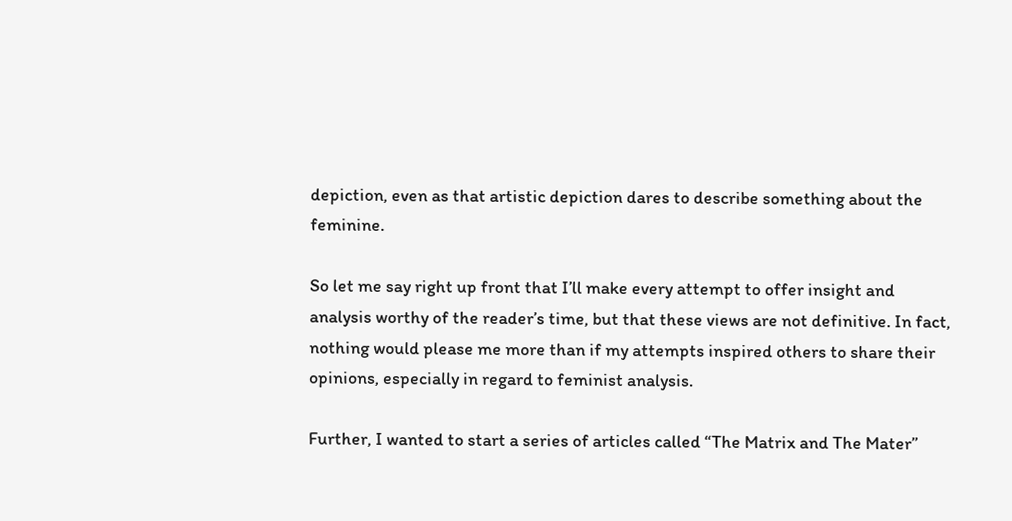depiction, even as that artistic depiction dares to describe something about the feminine.

So let me say right up front that I’ll make every attempt to offer insight and analysis worthy of the reader’s time, but that these views are not definitive. In fact, nothing would please me more than if my attempts inspired others to share their opinions, especially in regard to feminist analysis.

Further, I wanted to start a series of articles called “The Matrix and The Mater”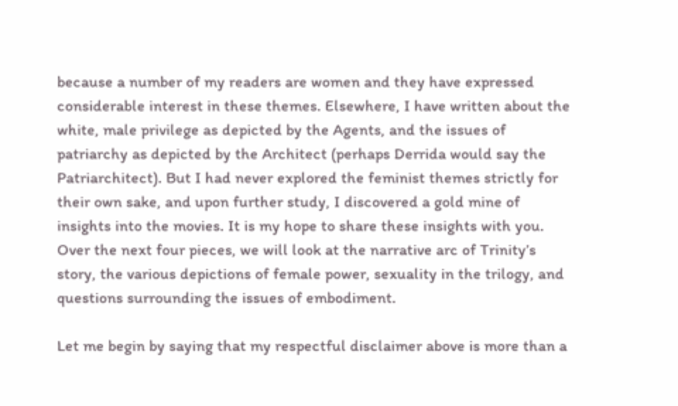because a number of my readers are women and they have expressed considerable interest in these themes. Elsewhere, I have written about the white, male privilege as depicted by the Agents, and the issues of patriarchy as depicted by the Architect (perhaps Derrida would say the Patriarchitect). But I had never explored the feminist themes strictly for their own sake, and upon further study, I discovered a gold mine of insights into the movies. It is my hope to share these insights with you. Over the next four pieces, we will look at the narrative arc of Trinity’s story, the various depictions of female power, sexuality in the trilogy, and questions surrounding the issues of embodiment.

Let me begin by saying that my respectful disclaimer above is more than a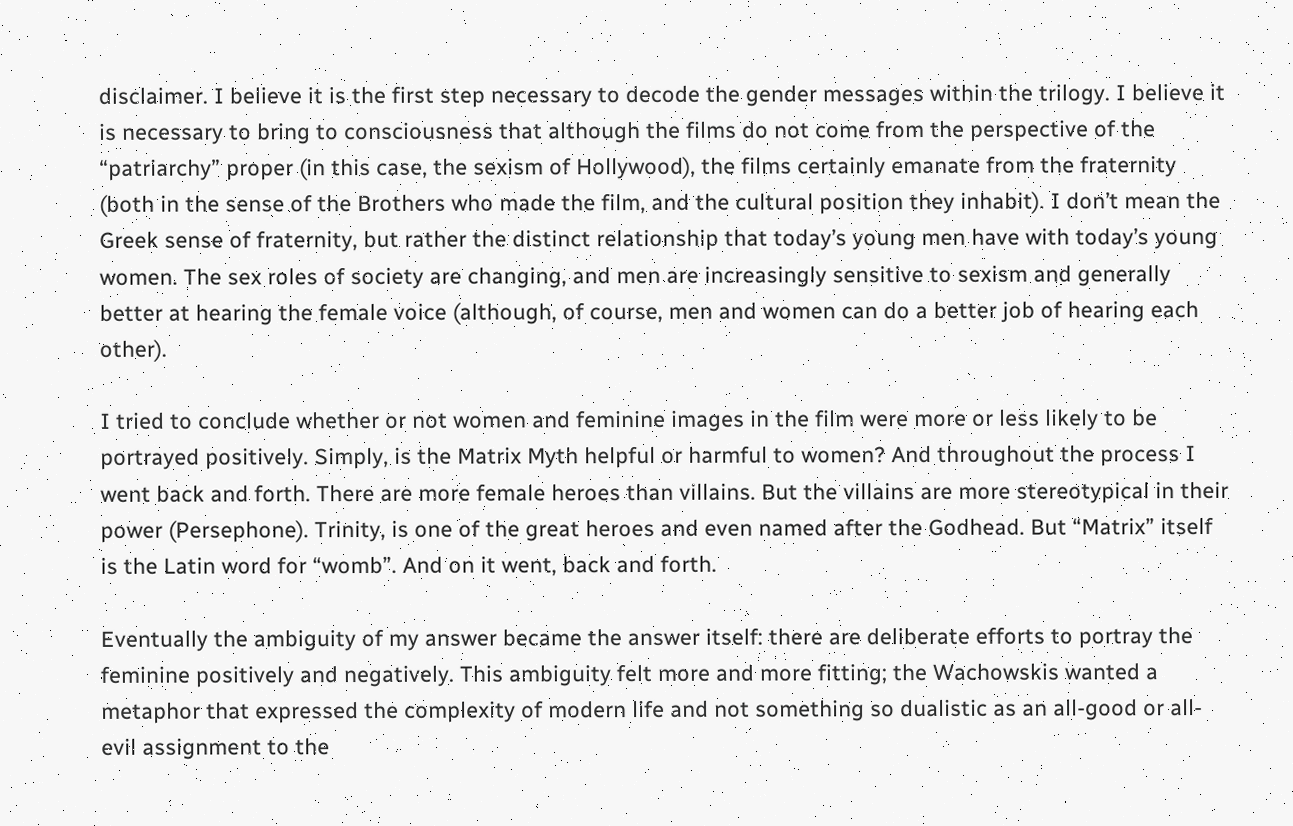disclaimer. I believe it is the first step necessary to decode the gender messages within the trilogy. I believe it is necessary to bring to consciousness that although the films do not come from the perspective of the “patriarchy” proper (in this case, the sexism of Hollywood), the films certainly emanate from the fraternity (both in the sense of the Brothers who made the film, and the cultural position they inhabit). I don’t mean the Greek sense of fraternity, but rather the distinct relationship that today’s young men have with today’s young women. The sex roles of society are changing, and men are increasingly sensitive to sexism and generally better at hearing the female voice (although, of course, men and women can do a better job of hearing each other).

I tried to conclude whether or not women and feminine images in the film were more or less likely to be portrayed positively. Simply, is the Matrix Myth helpful or harmful to women? And throughout the process I went back and forth. There are more female heroes than villains. But the villains are more stereotypical in their power (Persephone). Trinity, is one of the great heroes and even named after the Godhead. But “Matrix” itself is the Latin word for “womb”. And on it went, back and forth.

Eventually the ambiguity of my answer became the answer itself: there are deliberate efforts to portray the feminine positively and negatively. This ambiguity felt more and more fitting; the Wachowskis wanted a metaphor that expressed the complexity of modern life and not something so dualistic as an all-good or all-evil assignment to the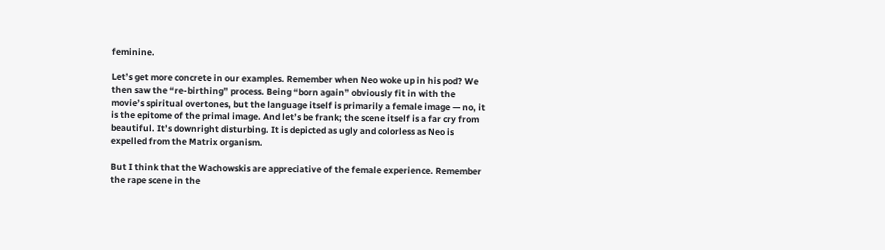feminine.

Let’s get more concrete in our examples. Remember when Neo woke up in his pod? We then saw the “re-birthing” process. Being “born again” obviously fit in with the movie’s spiritual overtones, but the language itself is primarily a female image — no, it is the epitome of the primal image. And let’s be frank; the scene itself is a far cry from beautiful. It’s downright disturbing. It is depicted as ugly and colorless as Neo is expelled from the Matrix organism.

But I think that the Wachowskis are appreciative of the female experience. Remember the rape scene in the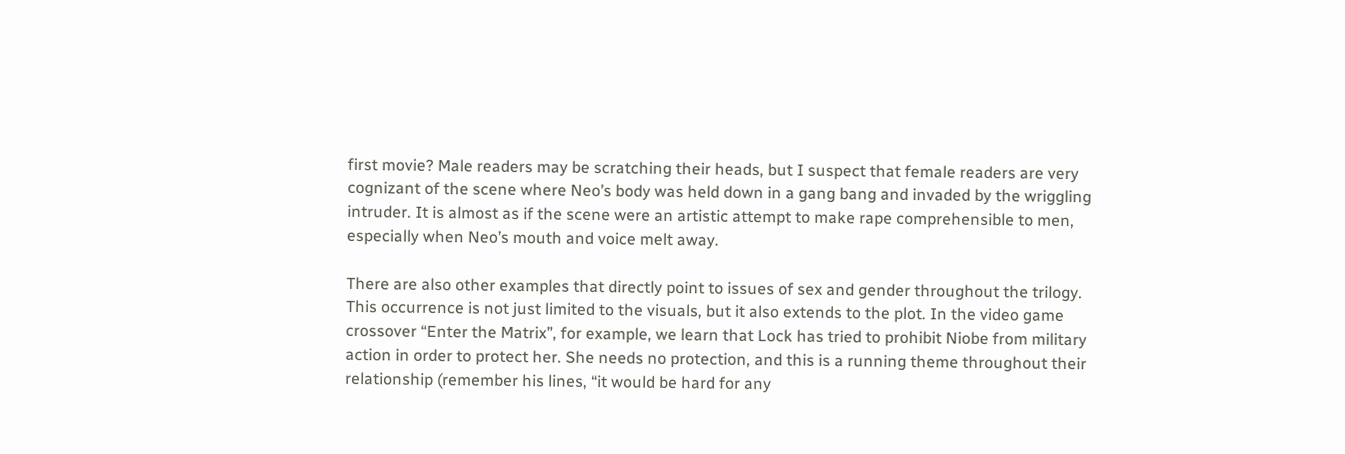first movie? Male readers may be scratching their heads, but I suspect that female readers are very cognizant of the scene where Neo’s body was held down in a gang bang and invaded by the wriggling intruder. It is almost as if the scene were an artistic attempt to make rape comprehensible to men, especially when Neo’s mouth and voice melt away.

There are also other examples that directly point to issues of sex and gender throughout the trilogy. This occurrence is not just limited to the visuals, but it also extends to the plot. In the video game crossover “Enter the Matrix”, for example, we learn that Lock has tried to prohibit Niobe from military action in order to protect her. She needs no protection, and this is a running theme throughout their relationship (remember his lines, “it would be hard for any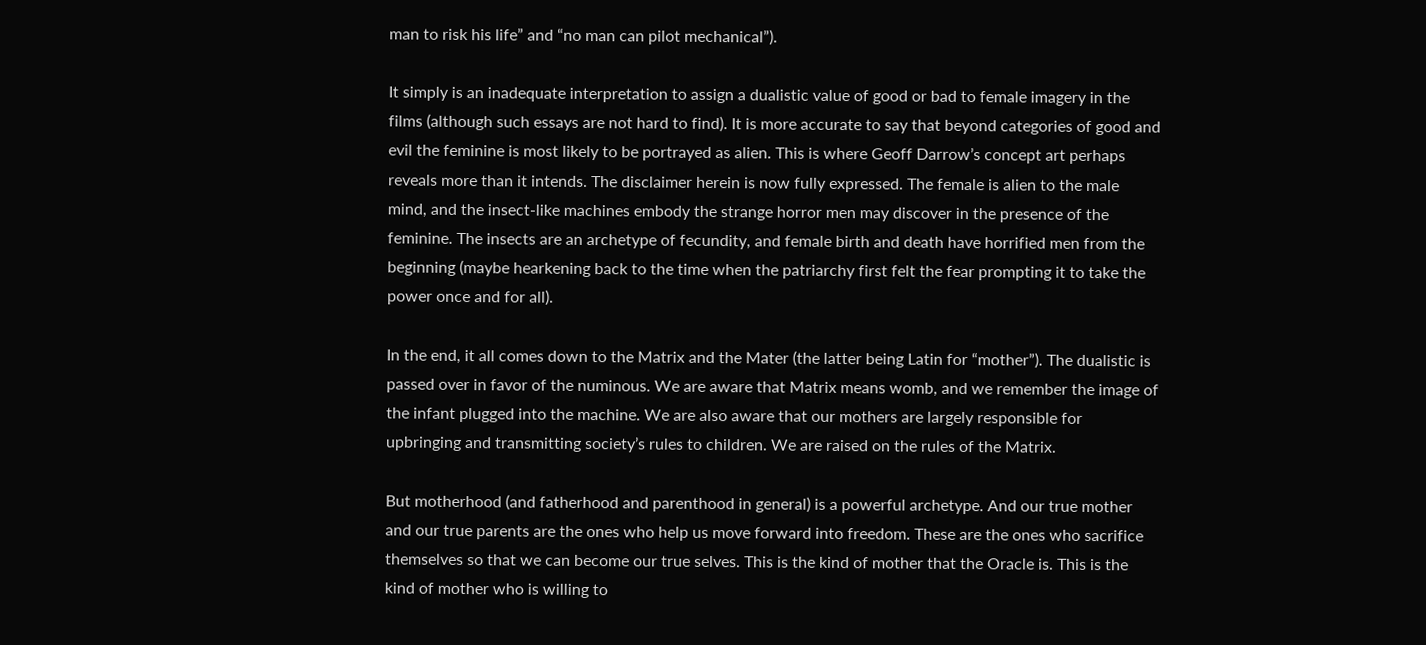man to risk his life” and “no man can pilot mechanical”).

It simply is an inadequate interpretation to assign a dualistic value of good or bad to female imagery in the films (although such essays are not hard to find). It is more accurate to say that beyond categories of good and evil the feminine is most likely to be portrayed as alien. This is where Geoff Darrow’s concept art perhaps reveals more than it intends. The disclaimer herein is now fully expressed. The female is alien to the male mind, and the insect-like machines embody the strange horror men may discover in the presence of the feminine. The insects are an archetype of fecundity, and female birth and death have horrified men from the beginning (maybe hearkening back to the time when the patriarchy first felt the fear prompting it to take the power once and for all).

In the end, it all comes down to the Matrix and the Mater (the latter being Latin for “mother”). The dualistic is passed over in favor of the numinous. We are aware that Matrix means womb, and we remember the image of the infant plugged into the machine. We are also aware that our mothers are largely responsible for upbringing and transmitting society’s rules to children. We are raised on the rules of the Matrix.

But motherhood (and fatherhood and parenthood in general) is a powerful archetype. And our true mother and our true parents are the ones who help us move forward into freedom. These are the ones who sacrifice themselves so that we can become our true selves. This is the kind of mother that the Oracle is. This is the kind of mother who is willing to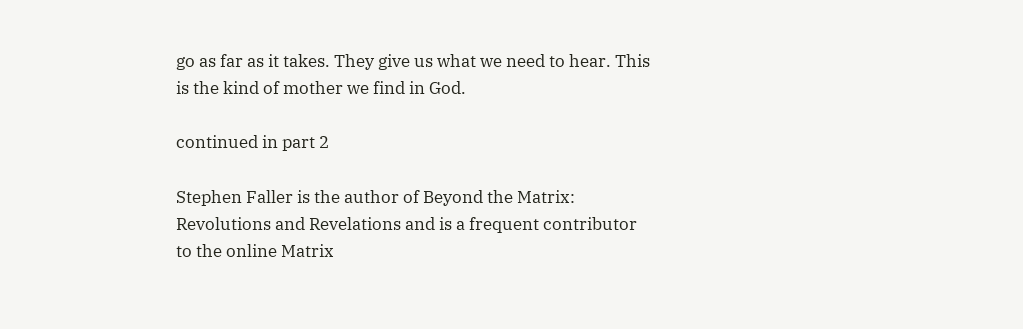go as far as it takes. They give us what we need to hear. This is the kind of mother we find in God.

continued in part 2

Stephen Faller is the author of Beyond the Matrix: Revolutions and Revelations and is a frequent contributor to the online Matrix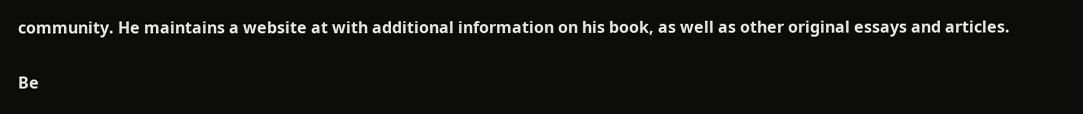community. He maintains a website at with additional information on his book, as well as other original essays and articles.

Be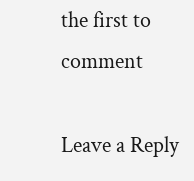the first to comment

Leave a Reply